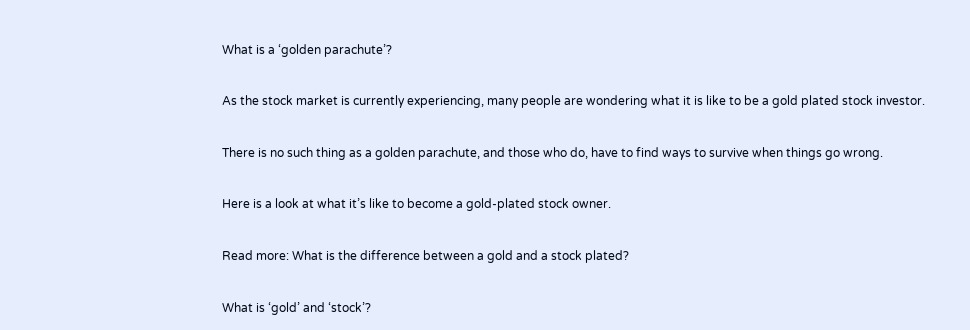What is a ‘golden parachute’?

As the stock market is currently experiencing, many people are wondering what it is like to be a gold plated stock investor.

There is no such thing as a golden parachute, and those who do, have to find ways to survive when things go wrong.

Here is a look at what it’s like to become a gold-plated stock owner.

Read more: What is the difference between a gold and a stock plated?

What is ‘gold’ and ‘stock’?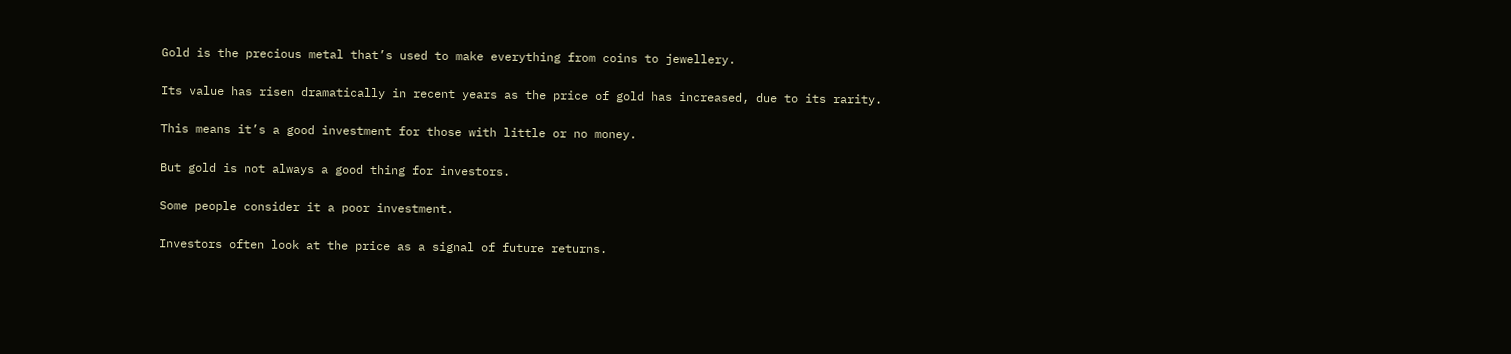Gold is the precious metal that’s used to make everything from coins to jewellery.

Its value has risen dramatically in recent years as the price of gold has increased, due to its rarity.

This means it’s a good investment for those with little or no money.

But gold is not always a good thing for investors.

Some people consider it a poor investment.

Investors often look at the price as a signal of future returns.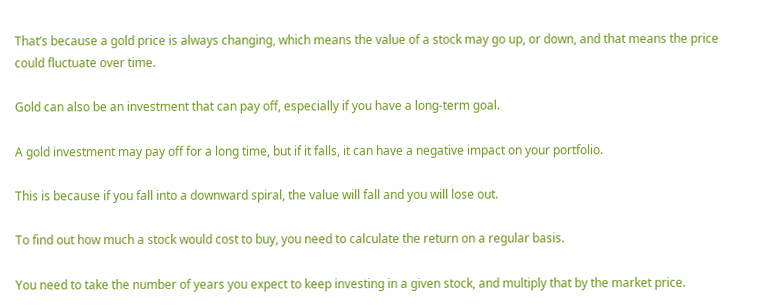That’s because a gold price is always changing, which means the value of a stock may go up, or down, and that means the price could fluctuate over time.

Gold can also be an investment that can pay off, especially if you have a long-term goal.

A gold investment may pay off for a long time, but if it falls, it can have a negative impact on your portfolio.

This is because if you fall into a downward spiral, the value will fall and you will lose out.

To find out how much a stock would cost to buy, you need to calculate the return on a regular basis.

You need to take the number of years you expect to keep investing in a given stock, and multiply that by the market price.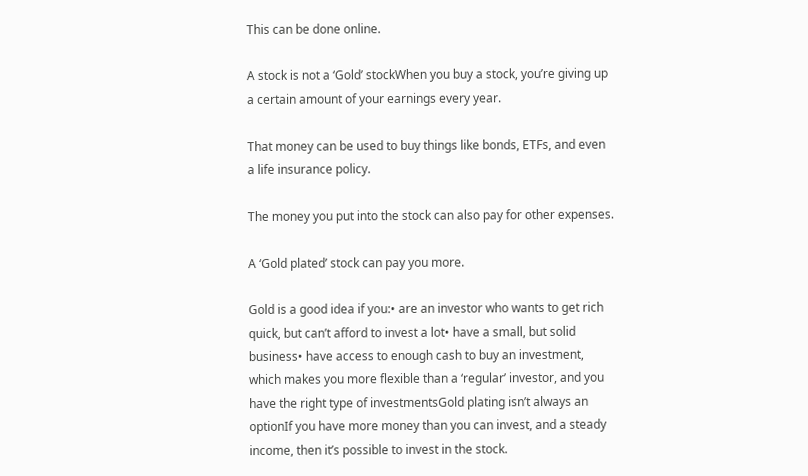This can be done online.

A stock is not a ‘Gold’ stockWhen you buy a stock, you’re giving up a certain amount of your earnings every year.

That money can be used to buy things like bonds, ETFs, and even a life insurance policy.

The money you put into the stock can also pay for other expenses.

A ‘Gold plated’ stock can pay you more.

Gold is a good idea if you:• are an investor who wants to get rich quick, but can’t afford to invest a lot• have a small, but solid business• have access to enough cash to buy an investment, which makes you more flexible than a ‘regular’ investor, and you have the right type of investmentsGold plating isn’t always an optionIf you have more money than you can invest, and a steady income, then it’s possible to invest in the stock.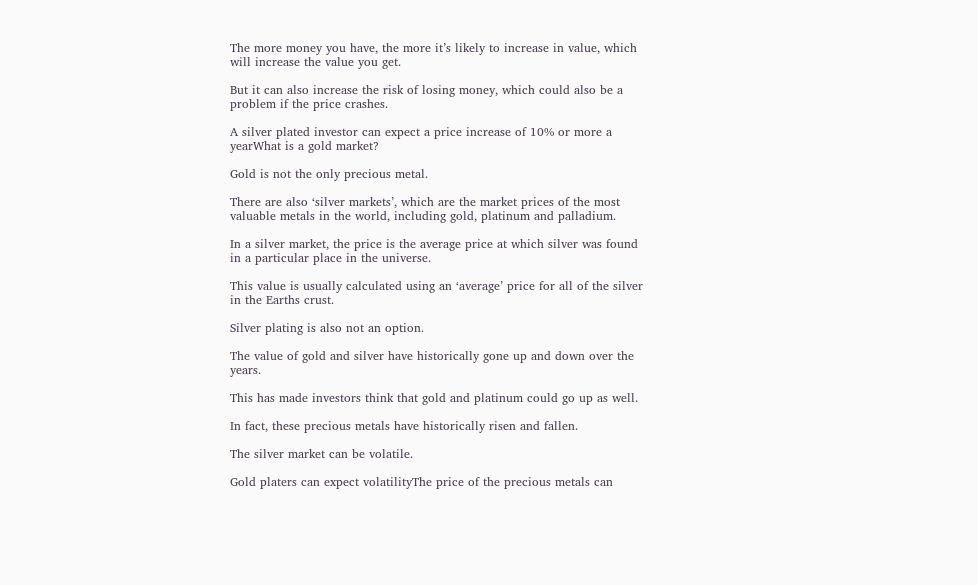The more money you have, the more it’s likely to increase in value, which will increase the value you get.

But it can also increase the risk of losing money, which could also be a problem if the price crashes.

A silver plated investor can expect a price increase of 10% or more a yearWhat is a gold market?

Gold is not the only precious metal.

There are also ‘silver markets’, which are the market prices of the most valuable metals in the world, including gold, platinum and palladium.

In a silver market, the price is the average price at which silver was found in a particular place in the universe.

This value is usually calculated using an ‘average’ price for all of the silver in the Earths crust.

Silver plating is also not an option.

The value of gold and silver have historically gone up and down over the years.

This has made investors think that gold and platinum could go up as well.

In fact, these precious metals have historically risen and fallen.

The silver market can be volatile.

Gold platers can expect volatilityThe price of the precious metals can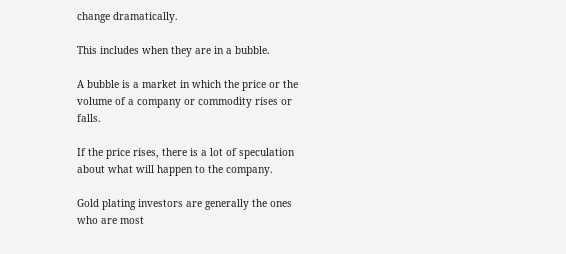change dramatically.

This includes when they are in a bubble.

A bubble is a market in which the price or the volume of a company or commodity rises or falls.

If the price rises, there is a lot of speculation about what will happen to the company.

Gold plating investors are generally the ones who are most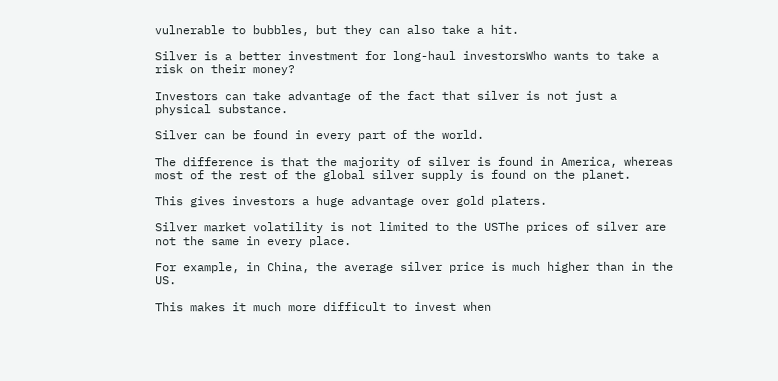vulnerable to bubbles, but they can also take a hit.

Silver is a better investment for long-haul investorsWho wants to take a risk on their money?

Investors can take advantage of the fact that silver is not just a physical substance.

Silver can be found in every part of the world.

The difference is that the majority of silver is found in America, whereas most of the rest of the global silver supply is found on the planet.

This gives investors a huge advantage over gold platers.

Silver market volatility is not limited to the USThe prices of silver are not the same in every place.

For example, in China, the average silver price is much higher than in the US.

This makes it much more difficult to invest when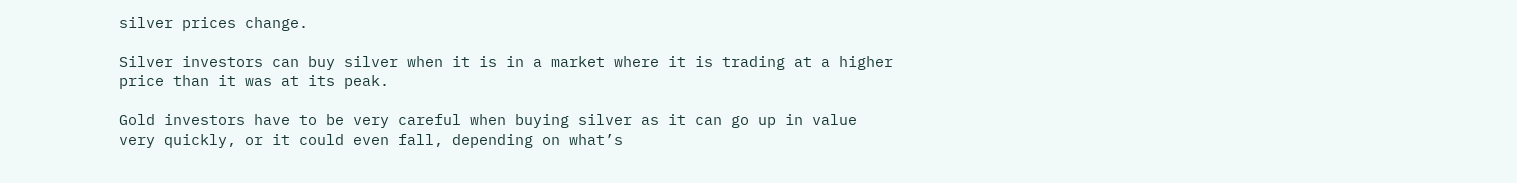silver prices change.

Silver investors can buy silver when it is in a market where it is trading at a higher price than it was at its peak.

Gold investors have to be very careful when buying silver as it can go up in value very quickly, or it could even fall, depending on what’s